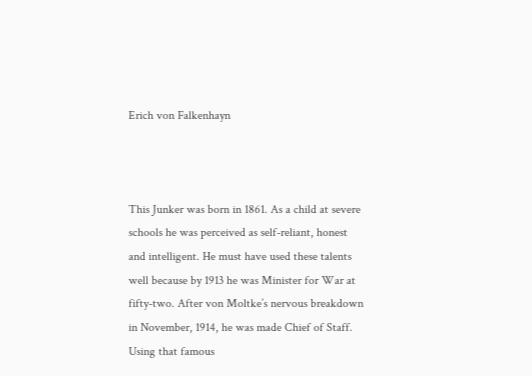Erich von Falkenhayn



This Junker was born in 1861. As a child at severe schools he was perceived as self-reliant, honest and intelligent. He must have used these talents well because by 1913 he was Minister for War at fifty-two. After von Moltke’s nervous breakdown in November, 1914, he was made Chief of Staff. Using that famous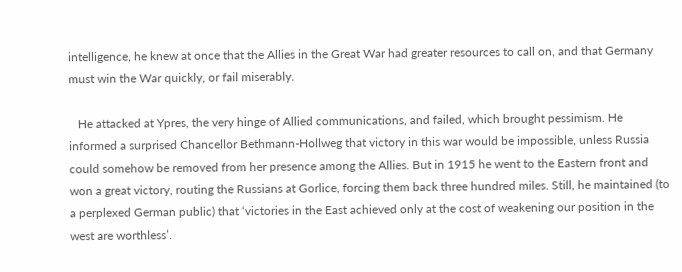intelligence, he knew at once that the Allies in the Great War had greater resources to call on, and that Germany must win the War quickly, or fail miserably.

   He attacked at Ypres, the very hinge of Allied communications, and failed, which brought pessimism. He informed a surprised Chancellor Bethmann-Hollweg that victory in this war would be impossible, unless Russia could somehow be removed from her presence among the Allies. But in 1915 he went to the Eastern front and won a great victory, routing the Russians at Gorlice, forcing them back three hundred miles. Still, he maintained (to a perplexed German public) that ‘victories in the East achieved only at the cost of weakening our position in the west are worthless’.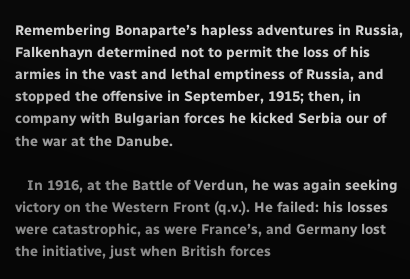Remembering Bonaparte’s hapless adventures in Russia, Falkenhayn determined not to permit the loss of his armies in the vast and lethal emptiness of Russia, and stopped the offensive in September, 1915; then, in company with Bulgarian forces he kicked Serbia our of the war at the Danube.

   In 1916, at the Battle of Verdun, he was again seeking victory on the Western Front (q.v.). He failed: his losses were catastrophic, as were France’s, and Germany lost the initiative, just when British forces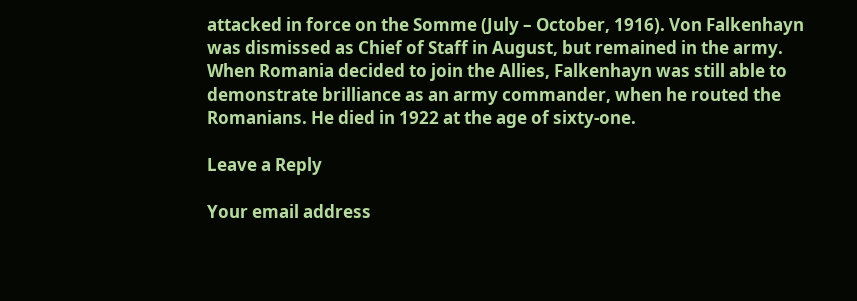attacked in force on the Somme (July – October, 1916). Von Falkenhayn was dismissed as Chief of Staff in August, but remained in the army. When Romania decided to join the Allies, Falkenhayn was still able to demonstrate brilliance as an army commander, when he routed the Romanians. He died in 1922 at the age of sixty-one.

Leave a Reply

Your email address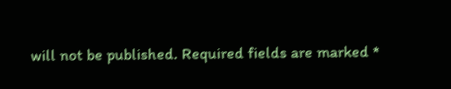will not be published. Required fields are marked *